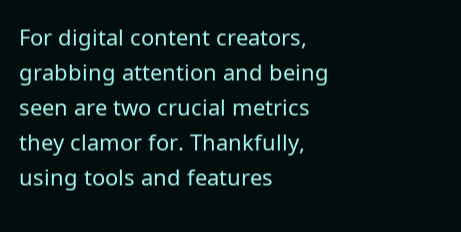For digital content creators, grabbing attention and being seen are two crucial metrics they clamor for. Thankfully, using tools and features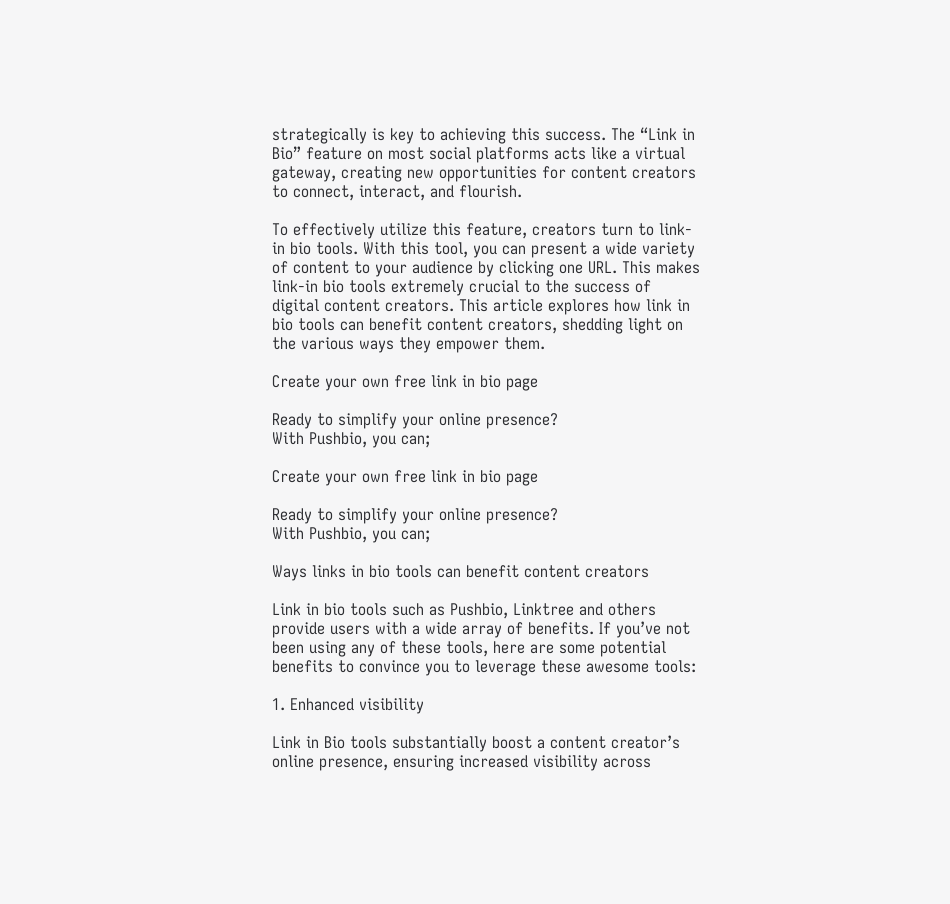strategically is key to achieving this success. The “Link in Bio” feature on most social platforms acts like a virtual gateway, creating new opportunities for content creators to connect, interact, and flourish.

To effectively utilize this feature, creators turn to link-in bio tools. With this tool, you can present a wide variety of content to your audience by clicking one URL. This makes link-in bio tools extremely crucial to the success of digital content creators. This article explores how link in bio tools can benefit content creators, shedding light on the various ways they empower them.

Create your own free link in bio page

Ready to simplify your online presence?
With Pushbio, you can;

Create your own free link in bio page

Ready to simplify your online presence?
With Pushbio, you can;

Ways links in bio tools can benefit content creators

Link in bio tools such as Pushbio, Linktree and others provide users with a wide array of benefits. If you’ve not been using any of these tools, here are some potential benefits to convince you to leverage these awesome tools:

1. Enhanced visibility

Link in Bio tools substantially boost a content creator’s online presence, ensuring increased visibility across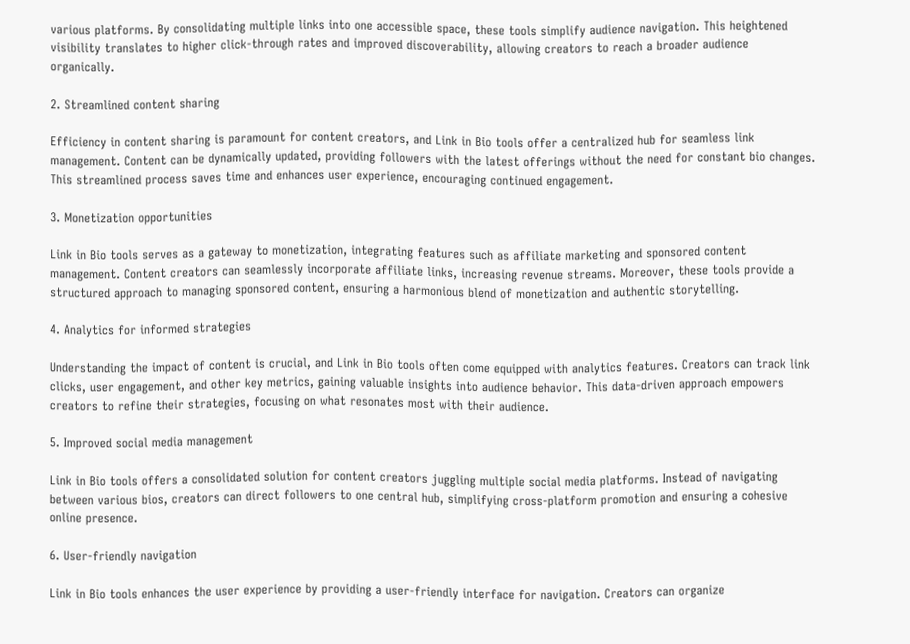various platforms. By consolidating multiple links into one accessible space, these tools simplify audience navigation. This heightened visibility translates to higher click-through rates and improved discoverability, allowing creators to reach a broader audience organically.

2. Streamlined content sharing

Efficiency in content sharing is paramount for content creators, and Link in Bio tools offer a centralized hub for seamless link management. Content can be dynamically updated, providing followers with the latest offerings without the need for constant bio changes. This streamlined process saves time and enhances user experience, encouraging continued engagement.

3. Monetization opportunities

Link in Bio tools serves as a gateway to monetization, integrating features such as affiliate marketing and sponsored content management. Content creators can seamlessly incorporate affiliate links, increasing revenue streams. Moreover, these tools provide a structured approach to managing sponsored content, ensuring a harmonious blend of monetization and authentic storytelling.

4. Analytics for informed strategies

Understanding the impact of content is crucial, and Link in Bio tools often come equipped with analytics features. Creators can track link clicks, user engagement, and other key metrics, gaining valuable insights into audience behavior. This data-driven approach empowers creators to refine their strategies, focusing on what resonates most with their audience.

5. Improved social media management

Link in Bio tools offers a consolidated solution for content creators juggling multiple social media platforms. Instead of navigating between various bios, creators can direct followers to one central hub, simplifying cross-platform promotion and ensuring a cohesive online presence.

6. User-friendly navigation

Link in Bio tools enhances the user experience by providing a user-friendly interface for navigation. Creators can organize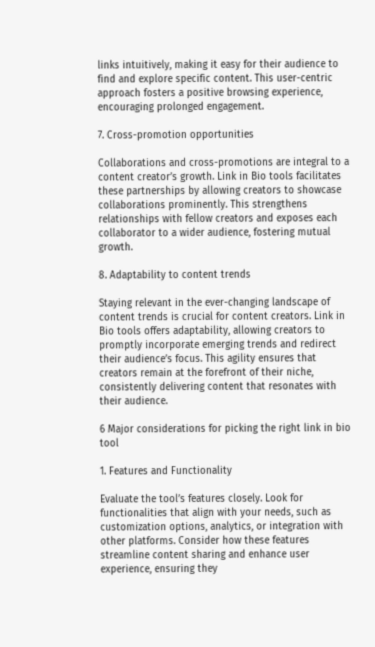links intuitively, making it easy for their audience to find and explore specific content. This user-centric approach fosters a positive browsing experience, encouraging prolonged engagement.

7. Cross-promotion opportunities

Collaborations and cross-promotions are integral to a content creator’s growth. Link in Bio tools facilitates these partnerships by allowing creators to showcase collaborations prominently. This strengthens relationships with fellow creators and exposes each collaborator to a wider audience, fostering mutual growth.

8. Adaptability to content trends

Staying relevant in the ever-changing landscape of content trends is crucial for content creators. Link in Bio tools offers adaptability, allowing creators to promptly incorporate emerging trends and redirect their audience’s focus. This agility ensures that creators remain at the forefront of their niche, consistently delivering content that resonates with their audience.

6 Major considerations for picking the right link in bio tool

1. Features and Functionality

Evaluate the tool’s features closely. Look for functionalities that align with your needs, such as customization options, analytics, or integration with other platforms. Consider how these features streamline content sharing and enhance user experience, ensuring they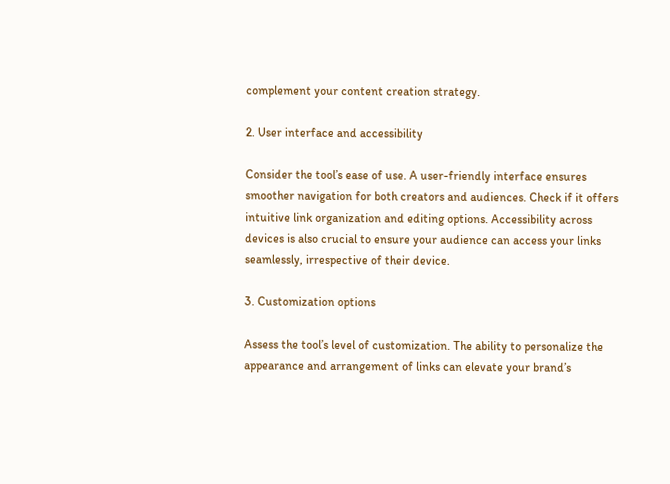complement your content creation strategy.

2. User interface and accessibility

Consider the tool’s ease of use. A user-friendly interface ensures smoother navigation for both creators and audiences. Check if it offers intuitive link organization and editing options. Accessibility across devices is also crucial to ensure your audience can access your links seamlessly, irrespective of their device.

3. Customization options

Assess the tool’s level of customization. The ability to personalize the appearance and arrangement of links can elevate your brand’s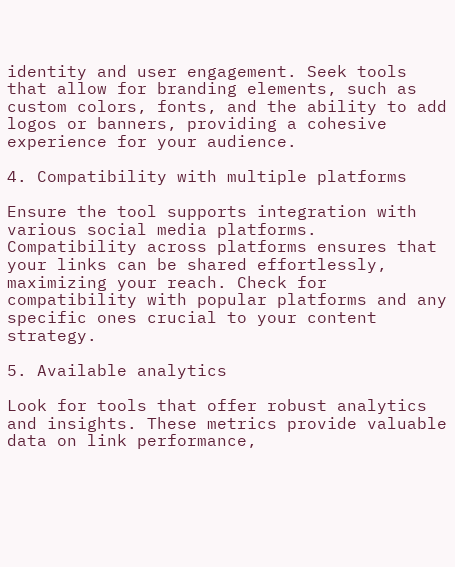identity and user engagement. Seek tools that allow for branding elements, such as custom colors, fonts, and the ability to add logos or banners, providing a cohesive experience for your audience.

4. Compatibility with multiple platforms

Ensure the tool supports integration with various social media platforms. Compatibility across platforms ensures that your links can be shared effortlessly, maximizing your reach. Check for compatibility with popular platforms and any specific ones crucial to your content strategy.

5. Available analytics

Look for tools that offer robust analytics and insights. These metrics provide valuable data on link performance,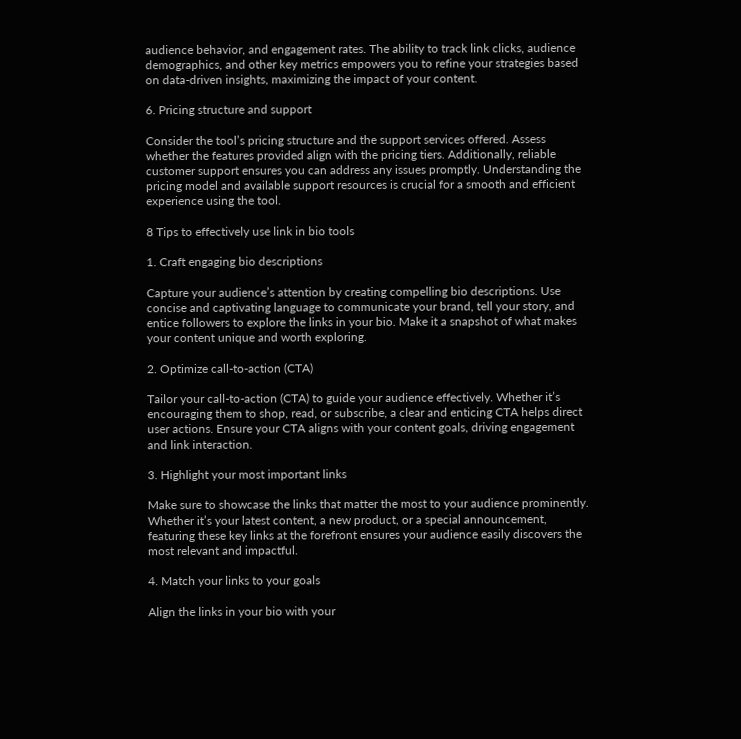audience behavior, and engagement rates. The ability to track link clicks, audience demographics, and other key metrics empowers you to refine your strategies based on data-driven insights, maximizing the impact of your content.

6. Pricing structure and support

Consider the tool’s pricing structure and the support services offered. Assess whether the features provided align with the pricing tiers. Additionally, reliable customer support ensures you can address any issues promptly. Understanding the pricing model and available support resources is crucial for a smooth and efficient experience using the tool.

8 Tips to effectively use link in bio tools

1. Craft engaging bio descriptions

Capture your audience’s attention by creating compelling bio descriptions. Use concise and captivating language to communicate your brand, tell your story, and entice followers to explore the links in your bio. Make it a snapshot of what makes your content unique and worth exploring.

2. Optimize call-to-action (CTA)

Tailor your call-to-action (CTA) to guide your audience effectively. Whether it’s encouraging them to shop, read, or subscribe, a clear and enticing CTA helps direct user actions. Ensure your CTA aligns with your content goals, driving engagement and link interaction.

3. Highlight your most important links

Make sure to showcase the links that matter the most to your audience prominently. Whether it’s your latest content, a new product, or a special announcement, featuring these key links at the forefront ensures your audience easily discovers the most relevant and impactful.

4. Match your links to your goals

Align the links in your bio with your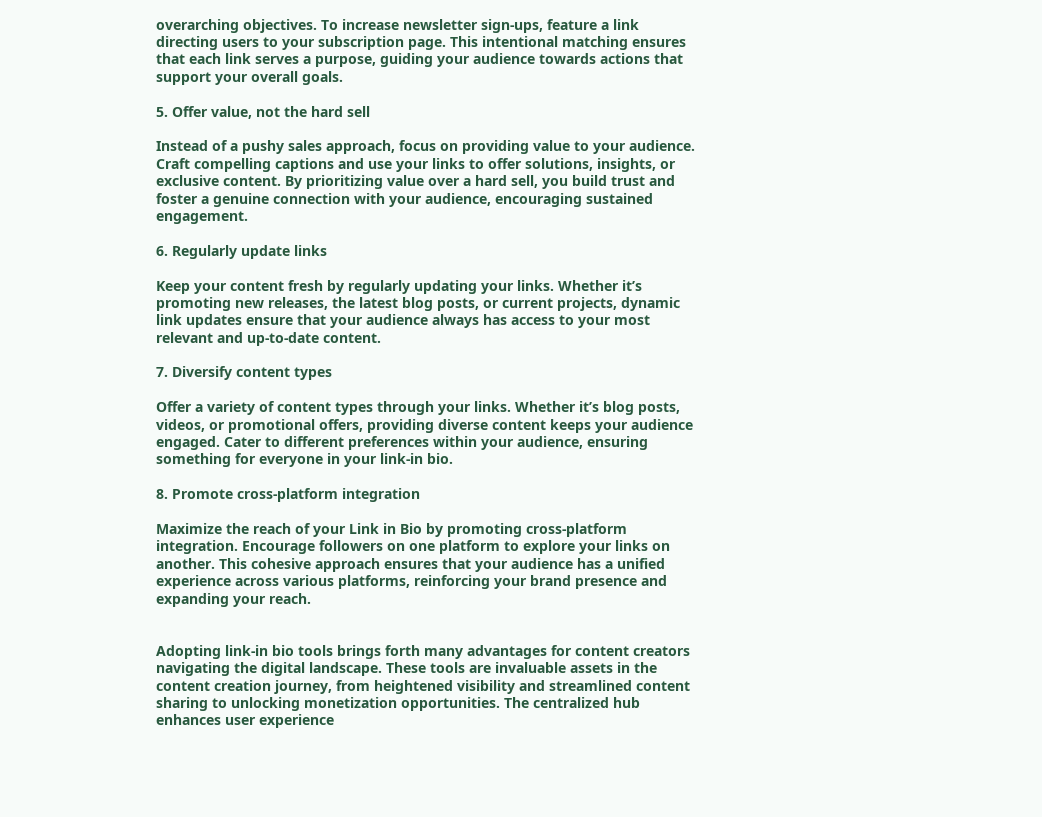overarching objectives. To increase newsletter sign-ups, feature a link directing users to your subscription page. This intentional matching ensures that each link serves a purpose, guiding your audience towards actions that support your overall goals.

5. Offer value, not the hard sell

Instead of a pushy sales approach, focus on providing value to your audience. Craft compelling captions and use your links to offer solutions, insights, or exclusive content. By prioritizing value over a hard sell, you build trust and foster a genuine connection with your audience, encouraging sustained engagement.

6. Regularly update links

Keep your content fresh by regularly updating your links. Whether it’s promoting new releases, the latest blog posts, or current projects, dynamic link updates ensure that your audience always has access to your most relevant and up-to-date content.

7. Diversify content types

Offer a variety of content types through your links. Whether it’s blog posts, videos, or promotional offers, providing diverse content keeps your audience engaged. Cater to different preferences within your audience, ensuring something for everyone in your link-in bio.

8. Promote cross-platform integration

Maximize the reach of your Link in Bio by promoting cross-platform integration. Encourage followers on one platform to explore your links on another. This cohesive approach ensures that your audience has a unified experience across various platforms, reinforcing your brand presence and expanding your reach.


Adopting link-in bio tools brings forth many advantages for content creators navigating the digital landscape. These tools are invaluable assets in the content creation journey, from heightened visibility and streamlined content sharing to unlocking monetization opportunities. The centralized hub enhances user experience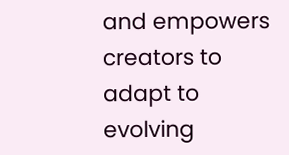and empowers creators to adapt to evolving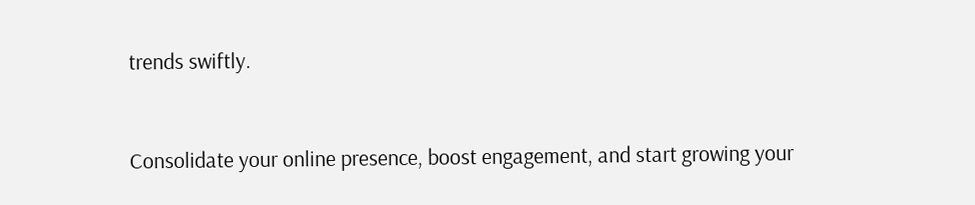trends swiftly.


Consolidate your online presence, boost engagement, and start growing your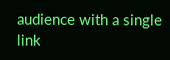audience with a single link